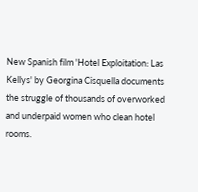New Spanish film 'Hotel Exploitation: Las Kellys' by Georgina Cisquella documents the struggle of thousands of overworked and underpaid women who clean hotel rooms.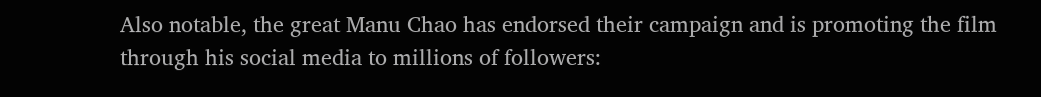Also notable, the great Manu Chao has endorsed their campaign and is promoting the film through his social media to millions of followers: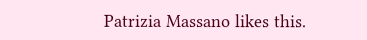Patrizia Massano likes this.